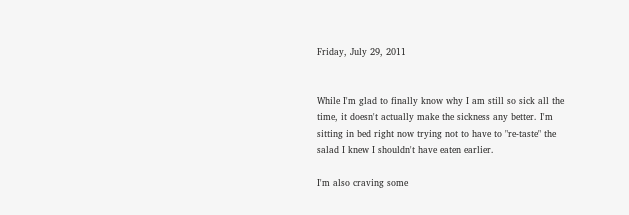Friday, July 29, 2011


While I'm glad to finally know why I am still so sick all the time, it doesn't actually make the sickness any better. I'm sitting in bed right now trying not to have to "re-taste" the salad I knew I shouldn't have eaten earlier.

I'm also craving some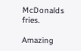McDonalds fries.

Amazing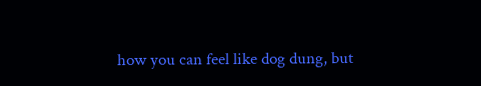how you can feel like dog dung, but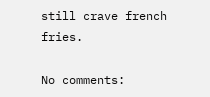still crave french fries.

No comments: